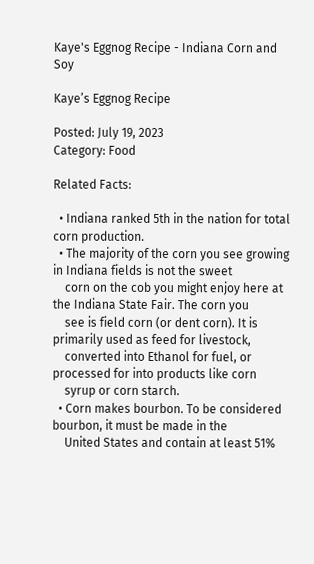Kaye's Eggnog Recipe - Indiana Corn and Soy

Kaye’s Eggnog Recipe

Posted: July 19, 2023
Category: Food

Related Facts:

  • Indiana ranked 5th in the nation for total corn production.
  • The majority of the corn you see growing in Indiana fields is not the sweet
    corn on the cob you might enjoy here at the Indiana State Fair. The corn you
    see is field corn (or dent corn). It is primarily used as feed for livestock,
    converted into Ethanol for fuel, or processed for into products like corn
    syrup or corn starch.
  • Corn makes bourbon. To be considered bourbon, it must be made in the
    United States and contain at least 51%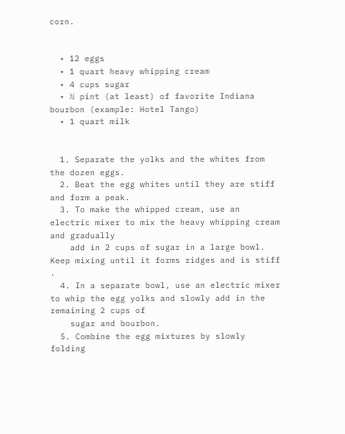corn.


  • 12 eggs
  • 1 quart heavy whipping cream
  • 4 cups sugar
  • ½ pint (at least) of favorite Indiana bourbon (example: Hotel Tango)
  • 1 quart milk


  1. Separate the yolks and the whites from the dozen eggs.
  2. Beat the egg whites until they are stiff and form a peak.
  3. To make the whipped cream, use an electric mixer to mix the heavy whipping cream and gradually
    add in 2 cups of sugar in a large bowl. Keep mixing until it forms ridges and is stiff .
  4. In a separate bowl, use an electric mixer to whip the egg yolks and slowly add in the remaining 2 cups of
    sugar and bourbon.
  5. Combine the egg mixtures by slowly folding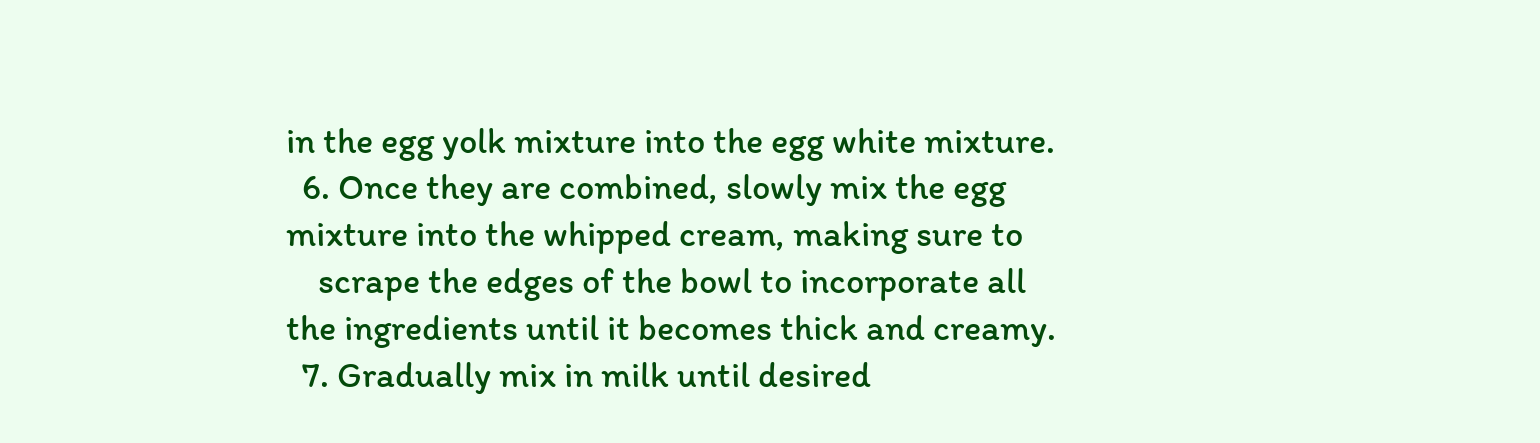in the egg yolk mixture into the egg white mixture.
  6. Once they are combined, slowly mix the egg mixture into the whipped cream, making sure to
    scrape the edges of the bowl to incorporate all the ingredients until it becomes thick and creamy.
  7. Gradually mix in milk until desired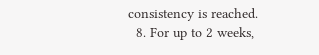consistency is reached.
  8. For up to 2 weeks,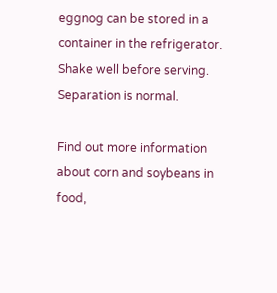eggnog can be stored in a container in the refrigerator. Shake well before serving. Separation is normal.

Find out more information about corn and soybeans in food,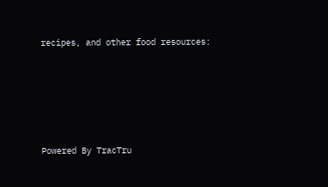recipes, and other food resources:






Powered By TracTru